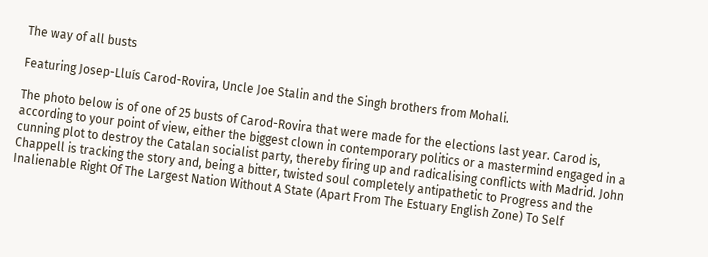The way of all busts

Featuring Josep-Lluís Carod-Rovira, Uncle Joe Stalin and the Singh brothers from Mohali.

The photo below is of one of 25 busts of Carod-Rovira that were made for the elections last year. Carod is, according to your point of view, either the biggest clown in contemporary politics or a mastermind engaged in a cunning plot to destroy the Catalan socialist party, thereby firing up and radicalising conflicts with Madrid. John Chappell is tracking the story and, being a bitter, twisted soul completely antipathetic to Progress and the Inalienable Right Of The Largest Nation Without A State (Apart From The Estuary English Zone) To Self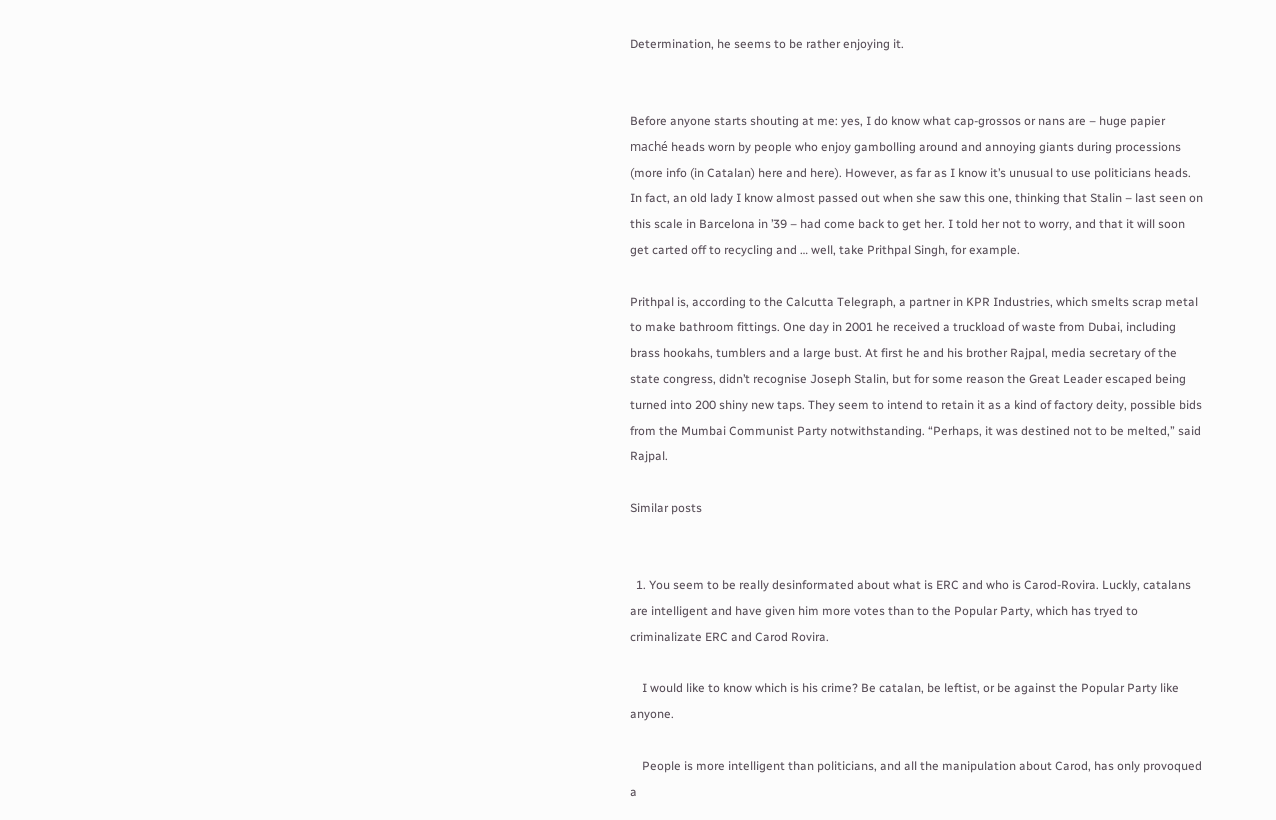Determination, he seems to be rather enjoying it.


Before anyone starts shouting at me: yes, I do know what cap-grossos or nans are – huge papier maché heads worn by people who enjoy gambolling around and annoying giants during processions (more info (in Catalan) here and here). However, as far as I know it’s unusual to use politicians heads. In fact, an old lady I know almost passed out when she saw this one, thinking that Stalin – last seen on this scale in Barcelona in ’39 – had come back to get her. I told her not to worry, and that it will soon get carted off to recycling and … well, take Prithpal Singh, for example.

Prithpal is, according to the Calcutta Telegraph, a partner in KPR Industries, which smelts scrap metal to make bathroom fittings. One day in 2001 he received a truckload of waste from Dubai, including brass hookahs, tumblers and a large bust. At first he and his brother Rajpal, media secretary of the state congress, didn’t recognise Joseph Stalin, but for some reason the Great Leader escaped being turned into 200 shiny new taps. They seem to intend to retain it as a kind of factory deity, possible bids from the Mumbai Communist Party notwithstanding. “Perhaps, it was destined not to be melted,” said Rajpal.

Similar posts


  1. You seem to be really desinformated about what is ERC and who is Carod-Rovira. Luckly, catalans are intelligent and have given him more votes than to the Popular Party, which has tryed to criminalizate ERC and Carod Rovira.

    I would like to know which is his crime? Be catalan, be leftist, or be against the Popular Party like anyone.

    People is more intelligent than politicians, and all the manipulation about Carod, has only provoqued a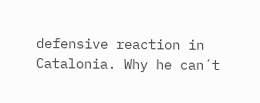defensive reaction in Catalonia. Why he can´t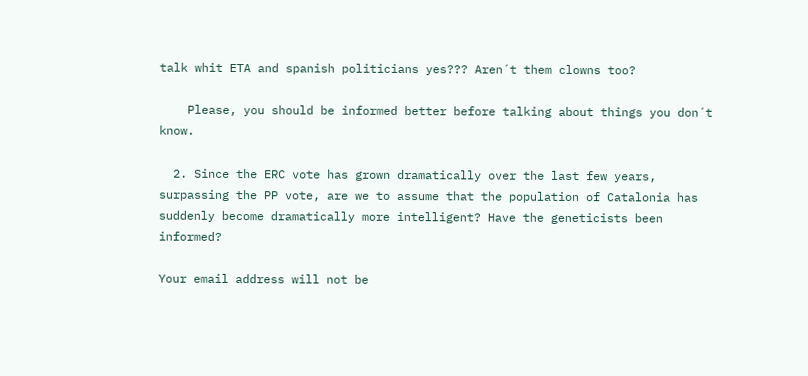talk whit ETA and spanish politicians yes??? Aren´t them clowns too?

    Please, you should be informed better before talking about things you don´t know.

  2. Since the ERC vote has grown dramatically over the last few years, surpassing the PP vote, are we to assume that the population of Catalonia has suddenly become dramatically more intelligent? Have the geneticists been informed?

Your email address will not be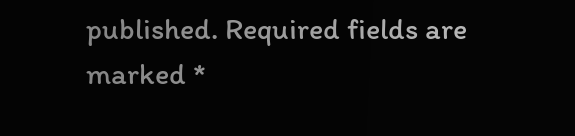published. Required fields are marked *